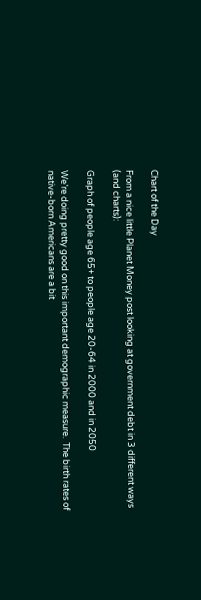Chart of the Day

From a nice little Planet Money post looking at government debt in 3 different ways (and charts):

Graph of people age 65+ to people age 20-64 in 2000 and in 2050

We’re doing pretty good on this important demographic measure.  The birth rates of native-born Americans are a bit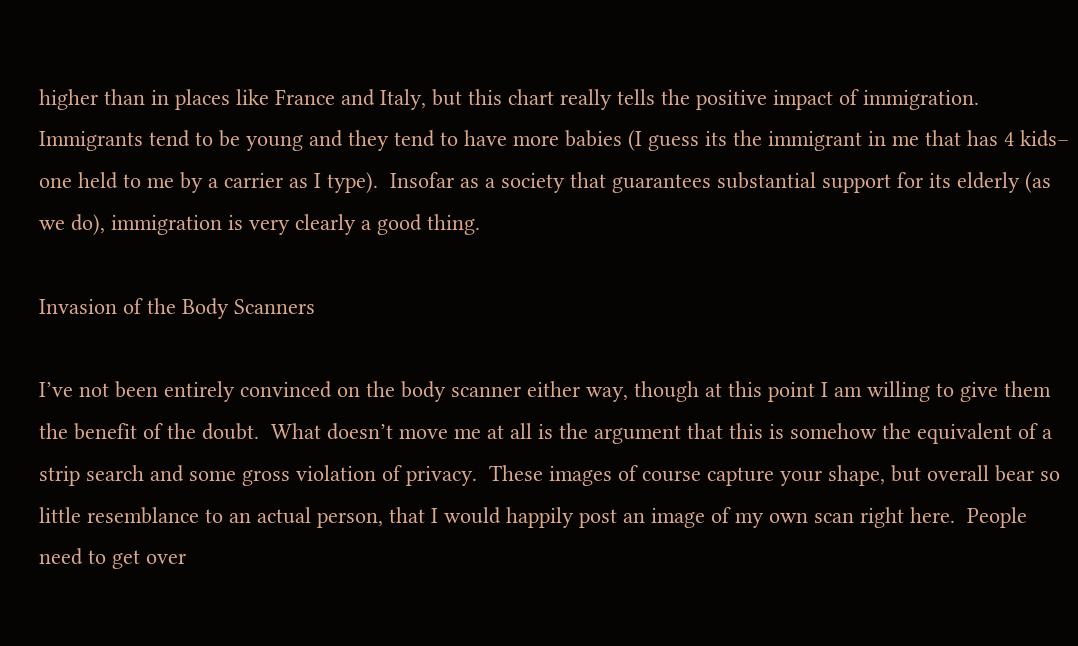higher than in places like France and Italy, but this chart really tells the positive impact of immigration.  Immigrants tend to be young and they tend to have more babies (I guess its the immigrant in me that has 4 kids– one held to me by a carrier as I type).  Insofar as a society that guarantees substantial support for its elderly (as we do), immigration is very clearly a good thing.

Invasion of the Body Scanners

I’ve not been entirely convinced on the body scanner either way, though at this point I am willing to give them the benefit of the doubt.  What doesn’t move me at all is the argument that this is somehow the equivalent of a strip search and some gross violation of privacy.  These images of course capture your shape, but overall bear so little resemblance to an actual person, that I would happily post an image of my own scan right here.  People need to get over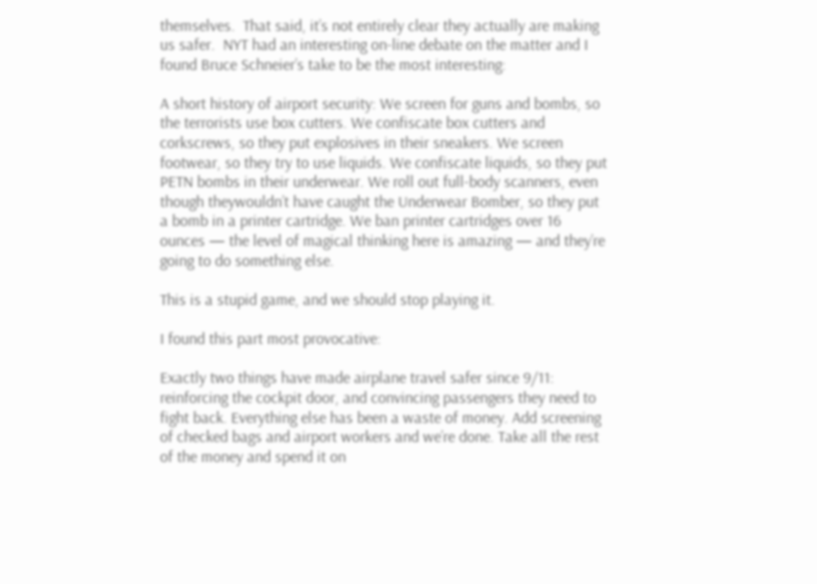themselves.  That said, it’s not entirely clear they actually are making us safer.  NYT had an interesting on-line debate on the matter and I found Bruce Schneier’s take to be the most interesting:

A short history of airport security: We screen for guns and bombs, so the terrorists use box cutters. We confiscate box cutters and corkscrews, so they put explosives in their sneakers. We screen footwear, so they try to use liquids. We confiscate liquids, so they put PETN bombs in their underwear. We roll out full-body scanners, even though theywouldn’t have caught the Underwear Bomber, so they put a bomb in a printer cartridge. We ban printer cartridges over 16 ounces — the level of magical thinking here is amazing — and they’re going to do something else.

This is a stupid game, and we should stop playing it.

I found this part most provocative:

Exactly two things have made airplane travel safer since 9/11: reinforcing the cockpit door, and convincing passengers they need to fight back. Everything else has been a waste of money. Add screening of checked bags and airport workers and we’re done. Take all the rest of the money and spend it on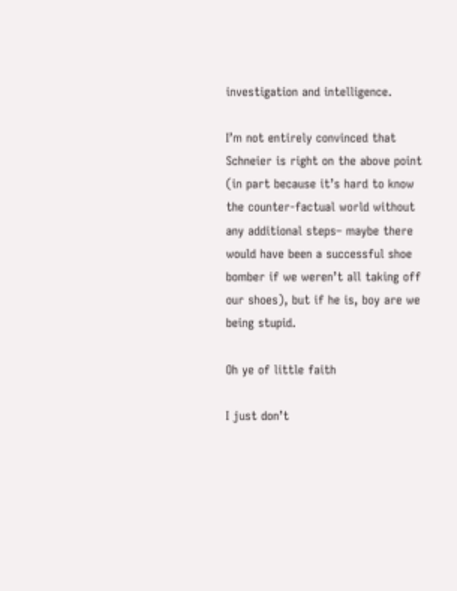investigation and intelligence.

I’m not entirely convinced that Schneier is right on the above point (in part because it’s hard to know the counter-factual world without any additional steps– maybe there would have been a successful shoe bomber if we weren’t all taking off our shoes), but if he is, boy are we being stupid.

Oh ye of little faith

I just don’t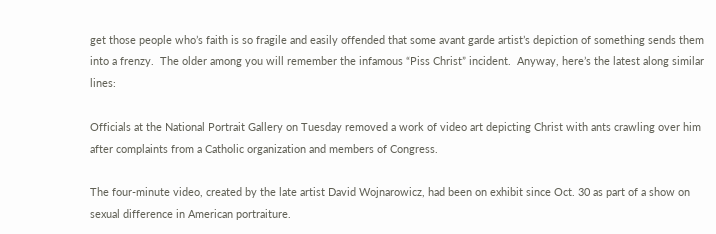get those people who’s faith is so fragile and easily offended that some avant garde artist’s depiction of something sends them into a frenzy.  The older among you will remember the infamous “Piss Christ” incident.  Anyway, here’s the latest along similar lines:

Officials at the National Portrait Gallery on Tuesday removed a work of video art depicting Christ with ants crawling over him after complaints from a Catholic organization and members of Congress.

The four-minute video, created by the late artist David Wojnarowicz, had been on exhibit since Oct. 30 as part of a show on sexual difference in American portraiture.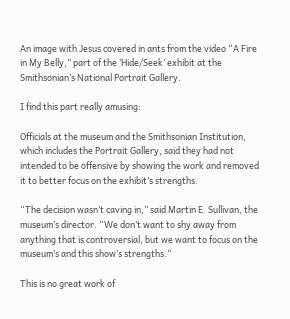An image with Jesus covered in ants from the video “A Fire in My Belly,” part of the ‘Hide/Seek’ exhibit at the Smithsonian’s National Portrait Gallery.

I find this part really amusing:

Officials at the museum and the Smithsonian Institution, which includes the Portrait Gallery, said they had not intended to be offensive by showing the work and removed it to better focus on the exhibit’s strengths.

“The decision wasn’t caving in,” said Martin E. Sullivan, the museum’s director. “We don’t want to shy away from anything that is controversial, but we want to focus on the museum’s and this show’s strengths.”

This is no great work of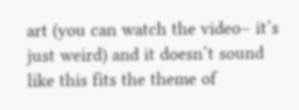art (you can watch the video– it’s just weird) and it doesn’t sound like this fits the theme of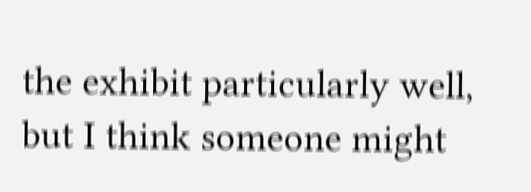the exhibit particularly well, but I think someone might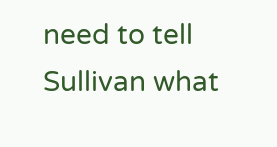need to tell Sullivan what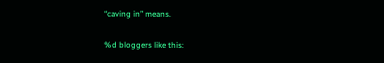“caving in” means.

%d bloggers like this: